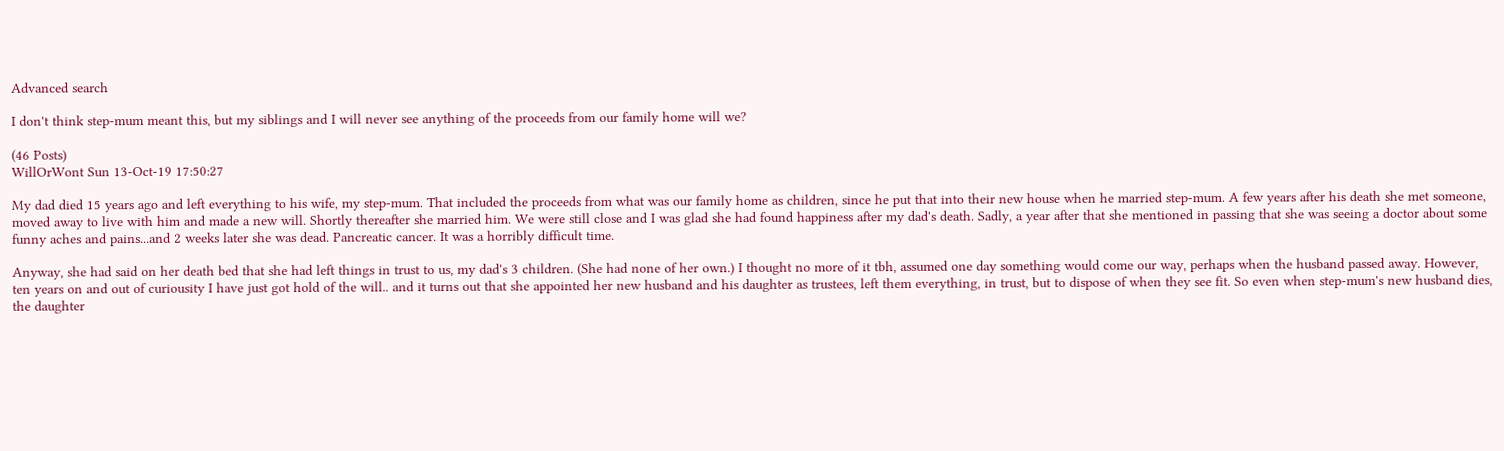Advanced search

I don't think step-mum meant this, but my siblings and I will never see anything of the proceeds from our family home will we?

(46 Posts)
WillOrWont Sun 13-Oct-19 17:50:27

My dad died 15 years ago and left everything to his wife, my step-mum. That included the proceeds from what was our family home as children, since he put that into their new house when he married step-mum. A few years after his death she met someone, moved away to live with him and made a new will. Shortly thereafter she married him. We were still close and I was glad she had found happiness after my dad's death. Sadly, a year after that she mentioned in passing that she was seeing a doctor about some funny aches and pains...and 2 weeks later she was dead. Pancreatic cancer. It was a horribly difficult time.

Anyway, she had said on her death bed that she had left things in trust to us, my dad's 3 children. (She had none of her own.) I thought no more of it tbh, assumed one day something would come our way, perhaps when the husband passed away. However, ten years on and out of curiousity I have just got hold of the will.. and it turns out that she appointed her new husband and his daughter as trustees, left them everything, in trust, but to dispose of when they see fit. So even when step-mum's new husband dies, the daughter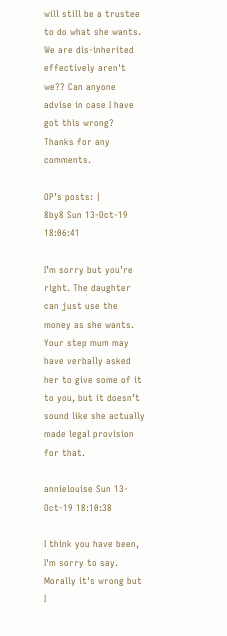will still be a trustee to do what she wants. We are dis-inherited effectively aren't we?? Can anyone advise in case I have got this wrong? Thanks for any comments.

OP’s posts: |
8by8 Sun 13-Oct-19 18:06:41

I’m sorry but you’re right. The daughter can just use the money as she wants. Your step mum may have verbally asked her to give some of it to you, but it doesn’t sound like she actually made legal provision for that.

annielouise Sun 13-Oct-19 18:10:38

I think you have been, I'm sorry to say. Morally it's wrong but I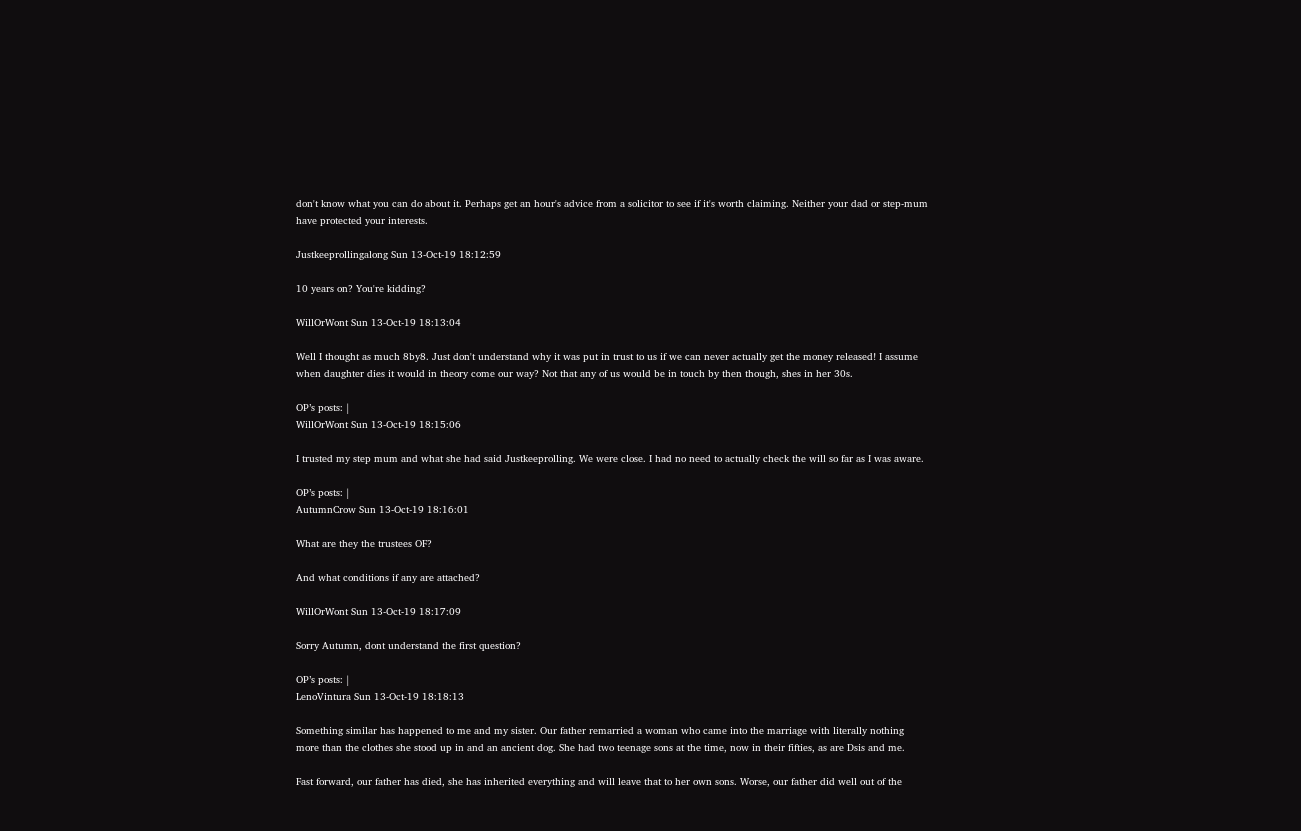don't know what you can do about it. Perhaps get an hour's advice from a solicitor to see if it's worth claiming. Neither your dad or step-mum have protected your interests.

Justkeeprollingalong Sun 13-Oct-19 18:12:59

10 years on? You're kidding?

WillOrWont Sun 13-Oct-19 18:13:04

Well I thought as much 8by8. Just don't understand why it was put in trust to us if we can never actually get the money released! I assume when daughter dies it would in theory come our way? Not that any of us would be in touch by then though, shes in her 30s.

OP’s posts: |
WillOrWont Sun 13-Oct-19 18:15:06

I trusted my step mum and what she had said Justkeeprolling. We were close. I had no need to actually check the will so far as I was aware.

OP’s posts: |
AutumnCrow Sun 13-Oct-19 18:16:01

What are they the trustees OF?

And what conditions if any are attached?

WillOrWont Sun 13-Oct-19 18:17:09

Sorry Autumn, dont understand the first question?

OP’s posts: |
LenoVintura Sun 13-Oct-19 18:18:13

Something similar has happened to me and my sister. Our father remarried a woman who came into the marriage with literally nothing more than the clothes she stood up in and an ancient dog. She had two teenage sons at the time, now in their fifties, as are Dsis and me.

Fast forward, our father has died, she has inherited everything and will leave that to her own sons. Worse, our father did well out of the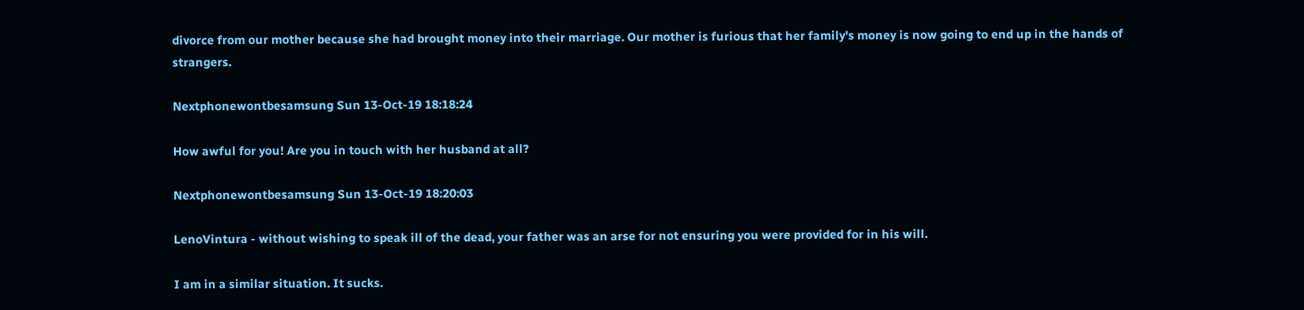divorce from our mother because she had brought money into their marriage. Our mother is furious that her family's money is now going to end up in the hands of strangers.

Nextphonewontbesamsung Sun 13-Oct-19 18:18:24

How awful for you! Are you in touch with her husband at all?

Nextphonewontbesamsung Sun 13-Oct-19 18:20:03

LenoVintura - without wishing to speak ill of the dead, your father was an arse for not ensuring you were provided for in his will.

I am in a similar situation. It sucks.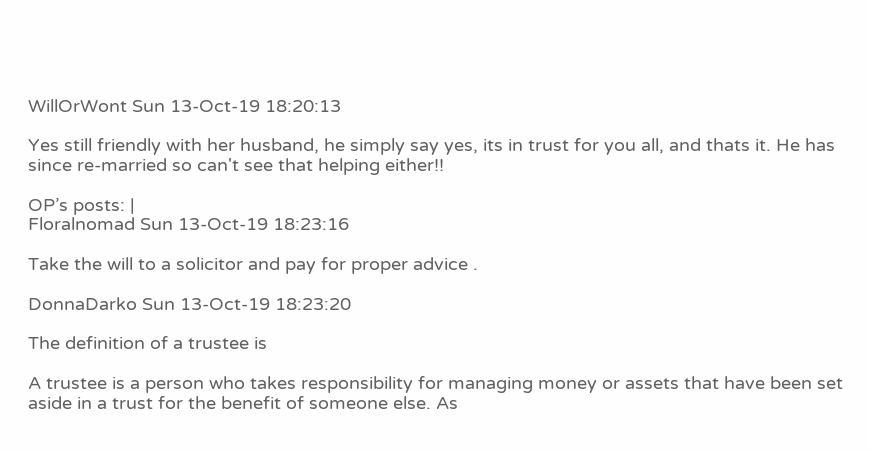WillOrWont Sun 13-Oct-19 18:20:13

Yes still friendly with her husband, he simply say yes, its in trust for you all, and thats it. He has since re-married so can't see that helping either!!

OP’s posts: |
Floralnomad Sun 13-Oct-19 18:23:16

Take the will to a solicitor and pay for proper advice .

DonnaDarko Sun 13-Oct-19 18:23:20

The definition of a trustee is

A trustee is a person who takes responsibility for managing money or assets that have been set aside in a trust for the benefit of someone else. As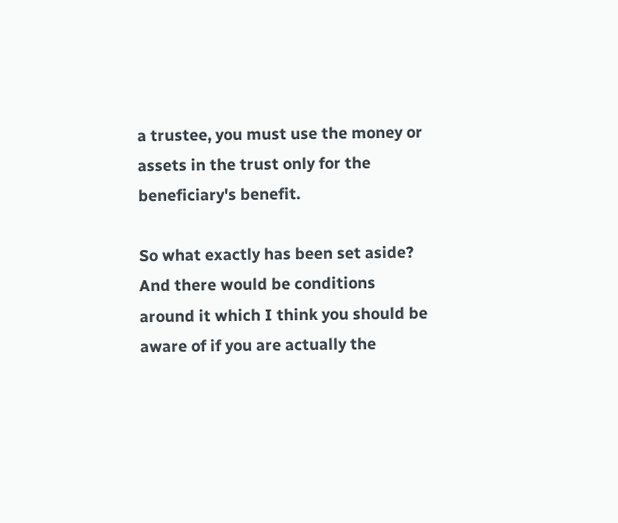a trustee, you must use the money or assets in the trust only for the beneficiary's benefit.

So what exactly has been set aside? And there would be conditions around it which I think you should be aware of if you are actually the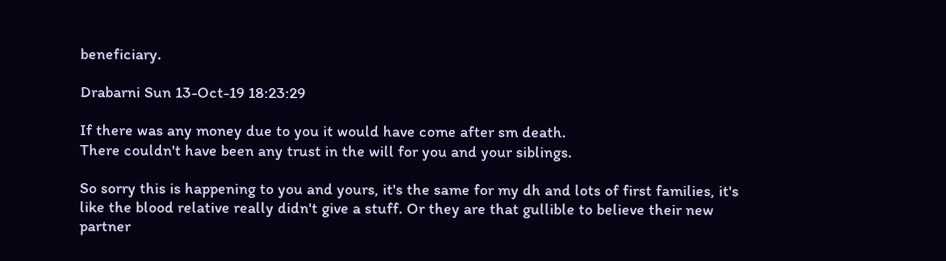beneficiary.

Drabarni Sun 13-Oct-19 18:23:29

If there was any money due to you it would have come after sm death.
There couldn't have been any trust in the will for you and your siblings.

So sorry this is happening to you and yours, it's the same for my dh and lots of first families, it's like the blood relative really didn't give a stuff. Or they are that gullible to believe their new partner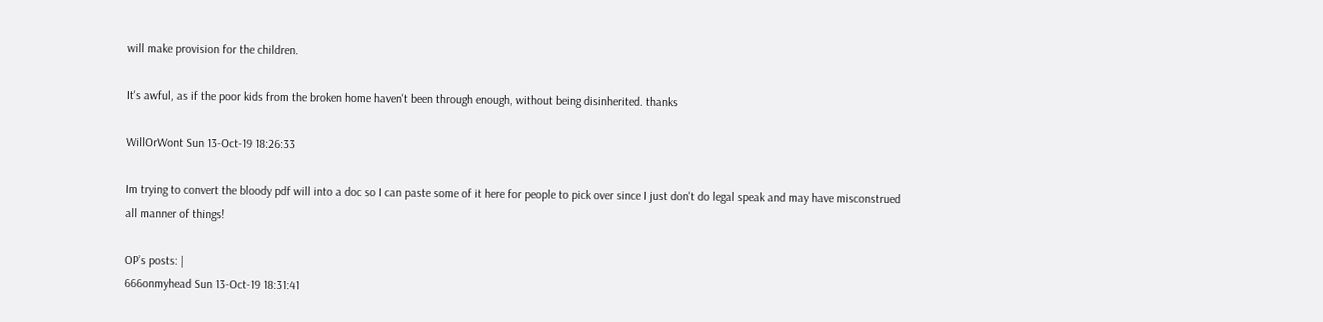will make provision for the children.

It's awful, as if the poor kids from the broken home haven't been through enough, without being disinherited. thanks

WillOrWont Sun 13-Oct-19 18:26:33

Im trying to convert the bloody pdf will into a doc so I can paste some of it here for people to pick over since I just don't do legal speak and may have misconstrued all manner of things!

OP’s posts: |
666onmyhead Sun 13-Oct-19 18:31:41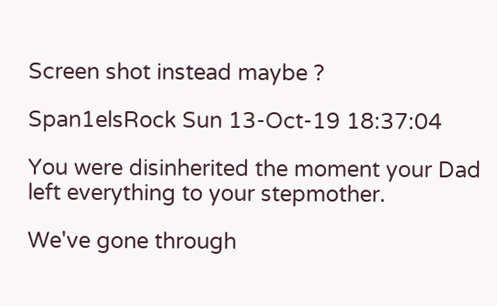Screen shot instead maybe ?

Span1elsRock Sun 13-Oct-19 18:37:04

You were disinherited the moment your Dad left everything to your stepmother.

We've gone through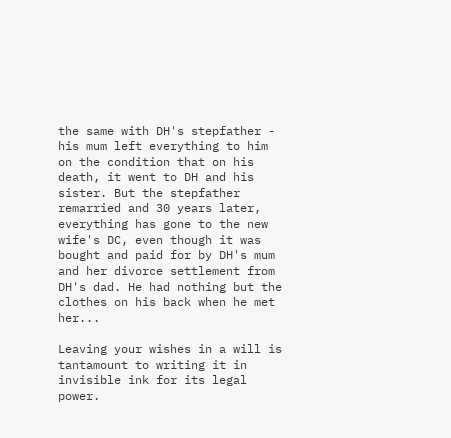the same with DH's stepfather - his mum left everything to him on the condition that on his death, it went to DH and his sister. But the stepfather remarried and 30 years later, everything has gone to the new wife's DC, even though it was bought and paid for by DH's mum and her divorce settlement from DH's dad. He had nothing but the clothes on his back when he met her...

Leaving your wishes in a will is tantamount to writing it in invisible ink for its legal power.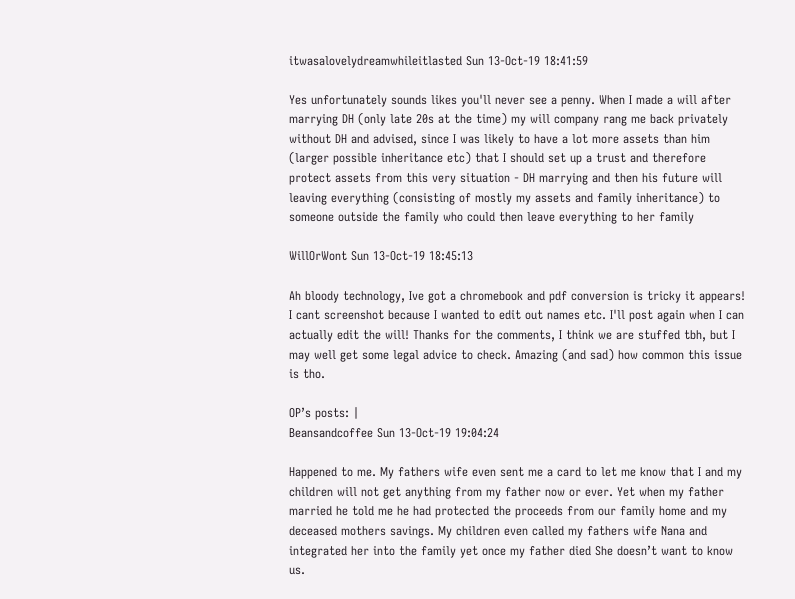itwasalovelydreamwhileitlasted Sun 13-Oct-19 18:41:59

Yes unfortunately sounds likes you'll never see a penny. When I made a will after marrying DH (only late 20s at the time) my will company rang me back privately without DH and advised, since I was likely to have a lot more assets than him (larger possible inheritance etc) that I should set up a trust and therefore protect assets from this very situation - DH marrying and then his future will leaving everything (consisting of mostly my assets and family inheritance) to someone outside the family who could then leave everything to her family

WillOrWont Sun 13-Oct-19 18:45:13

Ah bloody technology, Ive got a chromebook and pdf conversion is tricky it appears! I cant screenshot because I wanted to edit out names etc. I'll post again when I can actually edit the will! Thanks for the comments, I think we are stuffed tbh, but I may well get some legal advice to check. Amazing (and sad) how common this issue is tho.

OP’s posts: |
Beansandcoffee Sun 13-Oct-19 19:04:24

Happened to me. My fathers wife even sent me a card to let me know that I and my children will not get anything from my father now or ever. Yet when my father married he told me he had protected the proceeds from our family home and my deceased mothers savings. My children even called my fathers wife Nana and integrated her into the family yet once my father died She doesn’t want to know us.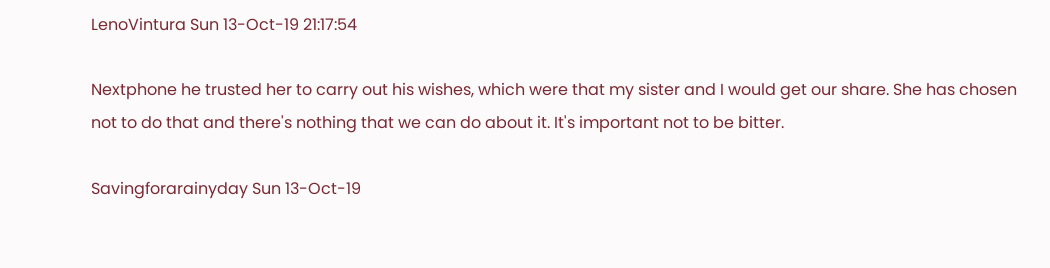LenoVintura Sun 13-Oct-19 21:17:54

Nextphone he trusted her to carry out his wishes, which were that my sister and I would get our share. She has chosen not to do that and there's nothing that we can do about it. It's important not to be bitter.

Savingforarainyday Sun 13-Oct-19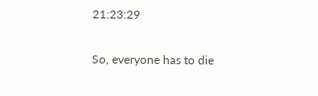21:23:29

So, everyone has to die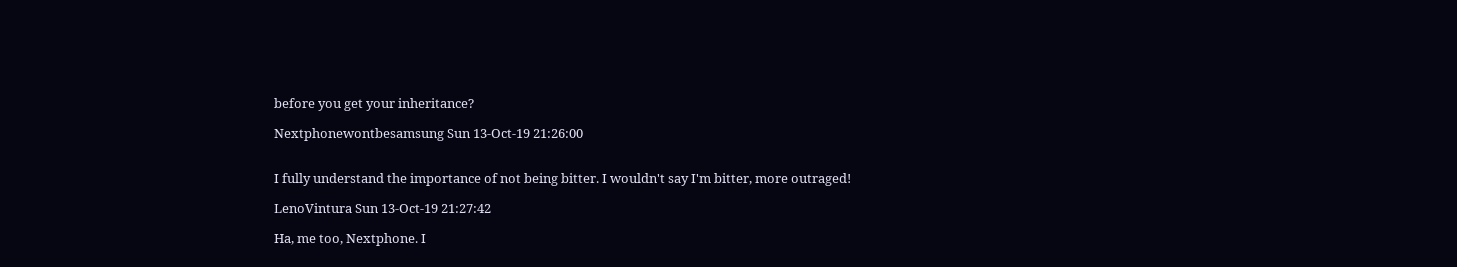before you get your inheritance?

Nextphonewontbesamsung Sun 13-Oct-19 21:26:00


I fully understand the importance of not being bitter. I wouldn't say I'm bitter, more outraged!

LenoVintura Sun 13-Oct-19 21:27:42

Ha, me too, Nextphone. I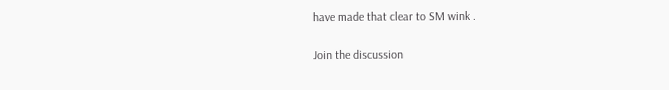have made that clear to SM wink .

Join the discussion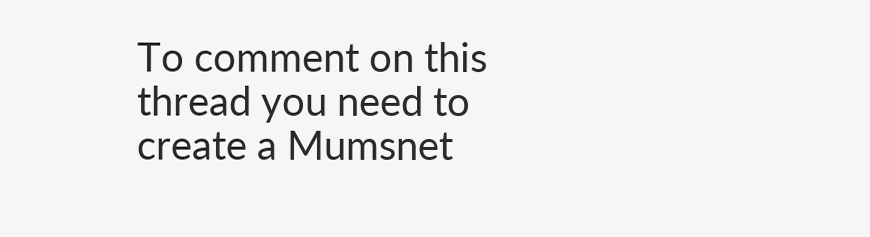To comment on this thread you need to create a Mumsnet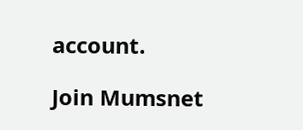account.

Join Mumsnet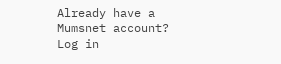Already have a Mumsnet account? Log in